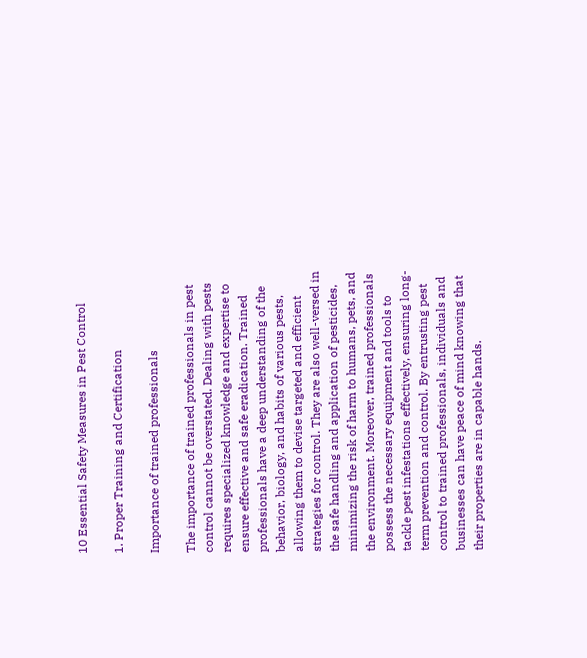10 Essential Safety Measures in Pest Control

1. Proper Training and Certification

Importance of trained professionals

The importance of trained professionals in pest control cannot be overstated. Dealing with pests requires specialized knowledge and expertise to ensure effective and safe eradication. Trained professionals have a deep understanding of the behavior, biology, and habits of various pests, allowing them to devise targeted and efficient strategies for control. They are also well-versed in the safe handling and application of pesticides, minimizing the risk of harm to humans, pets, and the environment. Moreover, trained professionals possess the necessary equipment and tools to tackle pest infestations effectively, ensuring long-term prevention and control. By entrusting pest control to trained professionals, individuals and businesses can have peace of mind knowing that their properties are in capable hands.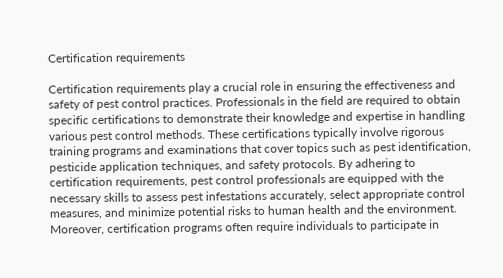Certification requirements

Certification requirements play a crucial role in ensuring the effectiveness and safety of pest control practices. Professionals in the field are required to obtain specific certifications to demonstrate their knowledge and expertise in handling various pest control methods. These certifications typically involve rigorous training programs and examinations that cover topics such as pest identification, pesticide application techniques, and safety protocols. By adhering to certification requirements, pest control professionals are equipped with the necessary skills to assess pest infestations accurately, select appropriate control measures, and minimize potential risks to human health and the environment. Moreover, certification programs often require individuals to participate in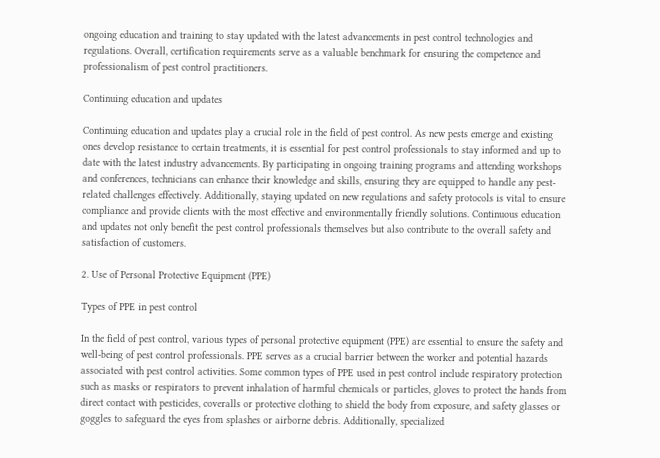ongoing education and training to stay updated with the latest advancements in pest control technologies and regulations. Overall, certification requirements serve as a valuable benchmark for ensuring the competence and professionalism of pest control practitioners.

Continuing education and updates

Continuing education and updates play a crucial role in the field of pest control. As new pests emerge and existing ones develop resistance to certain treatments, it is essential for pest control professionals to stay informed and up to date with the latest industry advancements. By participating in ongoing training programs and attending workshops and conferences, technicians can enhance their knowledge and skills, ensuring they are equipped to handle any pest-related challenges effectively. Additionally, staying updated on new regulations and safety protocols is vital to ensure compliance and provide clients with the most effective and environmentally friendly solutions. Continuous education and updates not only benefit the pest control professionals themselves but also contribute to the overall safety and satisfaction of customers.

2. Use of Personal Protective Equipment (PPE)

Types of PPE in pest control

In the field of pest control, various types of personal protective equipment (PPE) are essential to ensure the safety and well-being of pest control professionals. PPE serves as a crucial barrier between the worker and potential hazards associated with pest control activities. Some common types of PPE used in pest control include respiratory protection such as masks or respirators to prevent inhalation of harmful chemicals or particles, gloves to protect the hands from direct contact with pesticides, coveralls or protective clothing to shield the body from exposure, and safety glasses or goggles to safeguard the eyes from splashes or airborne debris. Additionally, specialized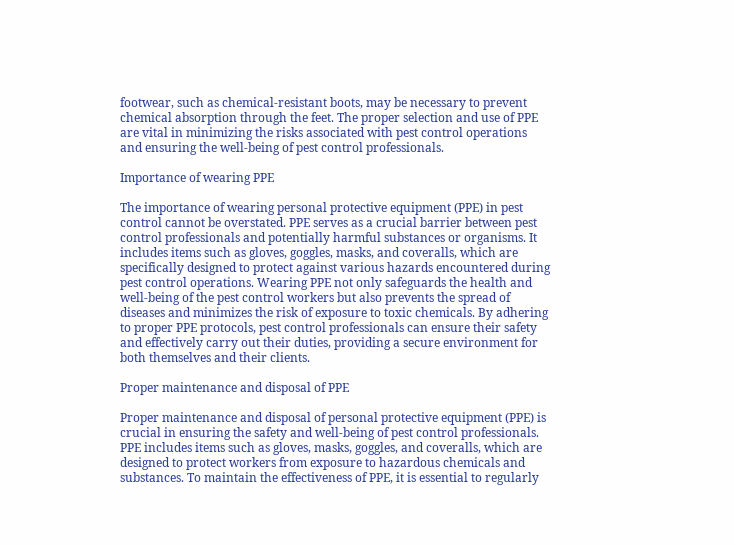footwear, such as chemical-resistant boots, may be necessary to prevent chemical absorption through the feet. The proper selection and use of PPE are vital in minimizing the risks associated with pest control operations and ensuring the well-being of pest control professionals.

Importance of wearing PPE

The importance of wearing personal protective equipment (PPE) in pest control cannot be overstated. PPE serves as a crucial barrier between pest control professionals and potentially harmful substances or organisms. It includes items such as gloves, goggles, masks, and coveralls, which are specifically designed to protect against various hazards encountered during pest control operations. Wearing PPE not only safeguards the health and well-being of the pest control workers but also prevents the spread of diseases and minimizes the risk of exposure to toxic chemicals. By adhering to proper PPE protocols, pest control professionals can ensure their safety and effectively carry out their duties, providing a secure environment for both themselves and their clients.

Proper maintenance and disposal of PPE

Proper maintenance and disposal of personal protective equipment (PPE) is crucial in ensuring the safety and well-being of pest control professionals. PPE includes items such as gloves, masks, goggles, and coveralls, which are designed to protect workers from exposure to hazardous chemicals and substances. To maintain the effectiveness of PPE, it is essential to regularly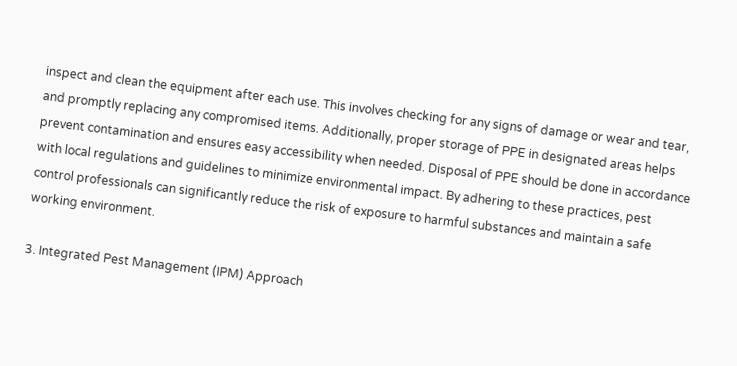inspect and clean the equipment after each use. This involves checking for any signs of damage or wear and tear, and promptly replacing any compromised items. Additionally, proper storage of PPE in designated areas helps prevent contamination and ensures easy accessibility when needed. Disposal of PPE should be done in accordance with local regulations and guidelines to minimize environmental impact. By adhering to these practices, pest control professionals can significantly reduce the risk of exposure to harmful substances and maintain a safe working environment.

3. Integrated Pest Management (IPM) Approach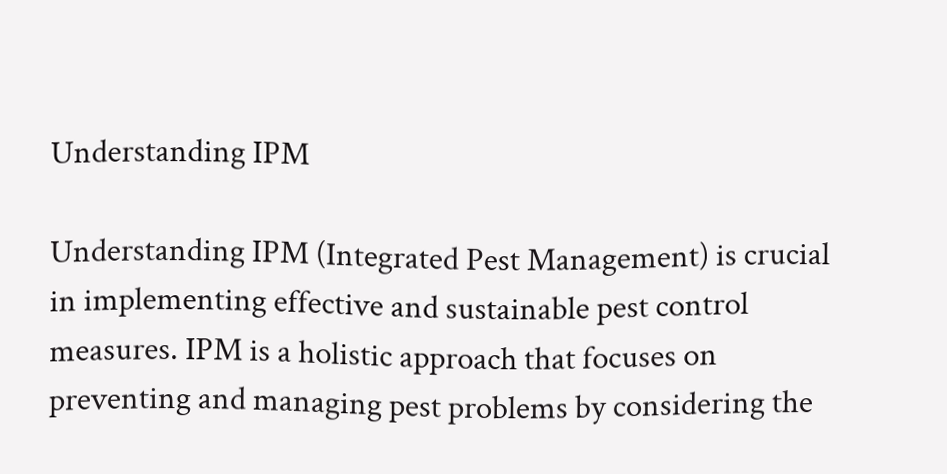Understanding IPM

Understanding IPM (Integrated Pest Management) is crucial in implementing effective and sustainable pest control measures. IPM is a holistic approach that focuses on preventing and managing pest problems by considering the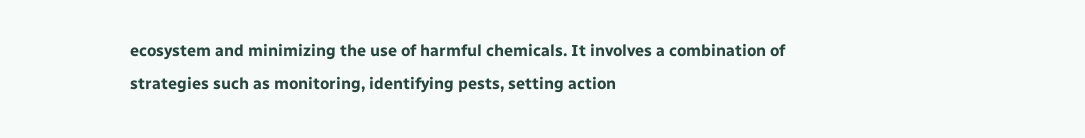ecosystem and minimizing the use of harmful chemicals. It involves a combination of strategies such as monitoring, identifying pests, setting action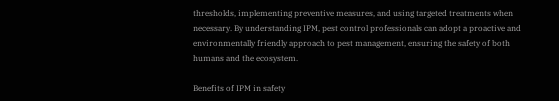thresholds, implementing preventive measures, and using targeted treatments when necessary. By understanding IPM, pest control professionals can adopt a proactive and environmentally friendly approach to pest management, ensuring the safety of both humans and the ecosystem.

Benefits of IPM in safety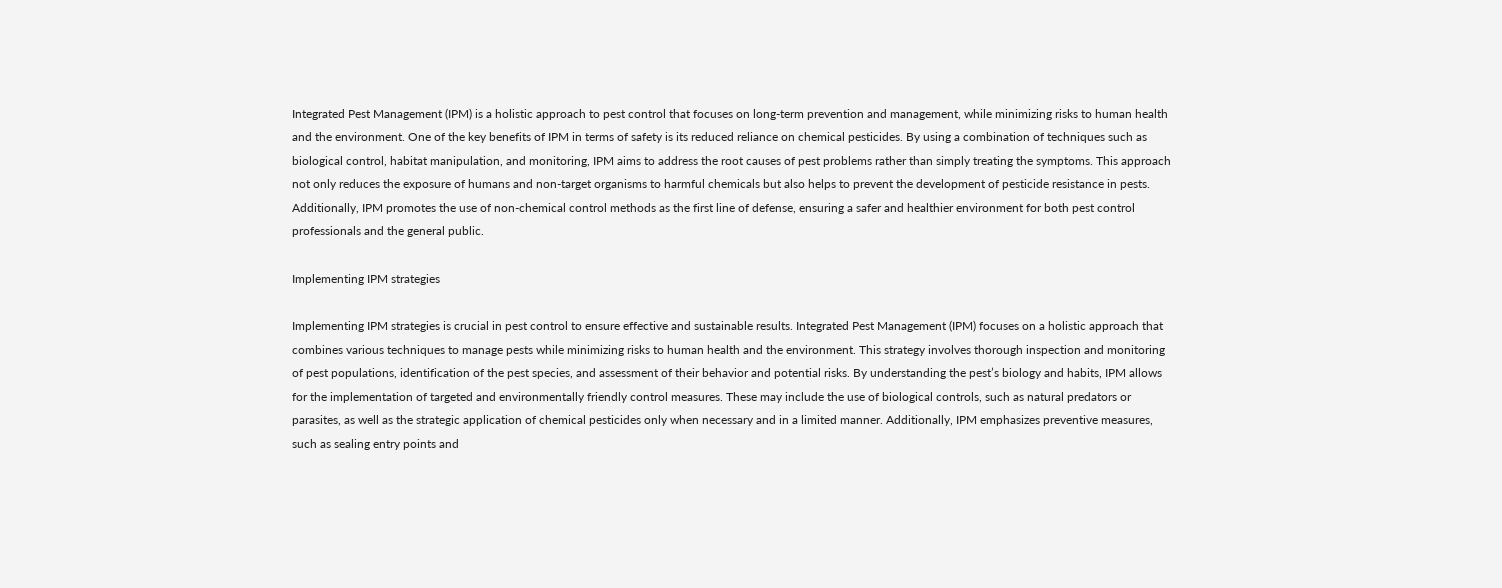Integrated Pest Management (IPM) is a holistic approach to pest control that focuses on long-term prevention and management, while minimizing risks to human health and the environment. One of the key benefits of IPM in terms of safety is its reduced reliance on chemical pesticides. By using a combination of techniques such as biological control, habitat manipulation, and monitoring, IPM aims to address the root causes of pest problems rather than simply treating the symptoms. This approach not only reduces the exposure of humans and non-target organisms to harmful chemicals but also helps to prevent the development of pesticide resistance in pests. Additionally, IPM promotes the use of non-chemical control methods as the first line of defense, ensuring a safer and healthier environment for both pest control professionals and the general public.

Implementing IPM strategies

Implementing IPM strategies is crucial in pest control to ensure effective and sustainable results. Integrated Pest Management (IPM) focuses on a holistic approach that combines various techniques to manage pests while minimizing risks to human health and the environment. This strategy involves thorough inspection and monitoring of pest populations, identification of the pest species, and assessment of their behavior and potential risks. By understanding the pest’s biology and habits, IPM allows for the implementation of targeted and environmentally friendly control measures. These may include the use of biological controls, such as natural predators or parasites, as well as the strategic application of chemical pesticides only when necessary and in a limited manner. Additionally, IPM emphasizes preventive measures, such as sealing entry points and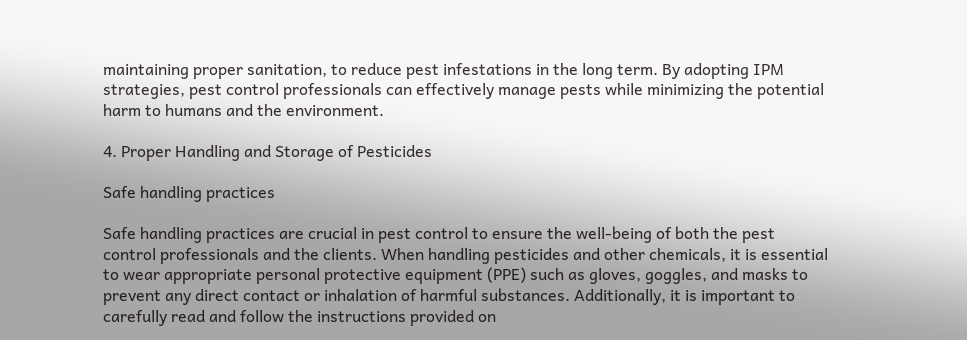maintaining proper sanitation, to reduce pest infestations in the long term. By adopting IPM strategies, pest control professionals can effectively manage pests while minimizing the potential harm to humans and the environment.

4. Proper Handling and Storage of Pesticides

Safe handling practices

Safe handling practices are crucial in pest control to ensure the well-being of both the pest control professionals and the clients. When handling pesticides and other chemicals, it is essential to wear appropriate personal protective equipment (PPE) such as gloves, goggles, and masks to prevent any direct contact or inhalation of harmful substances. Additionally, it is important to carefully read and follow the instructions provided on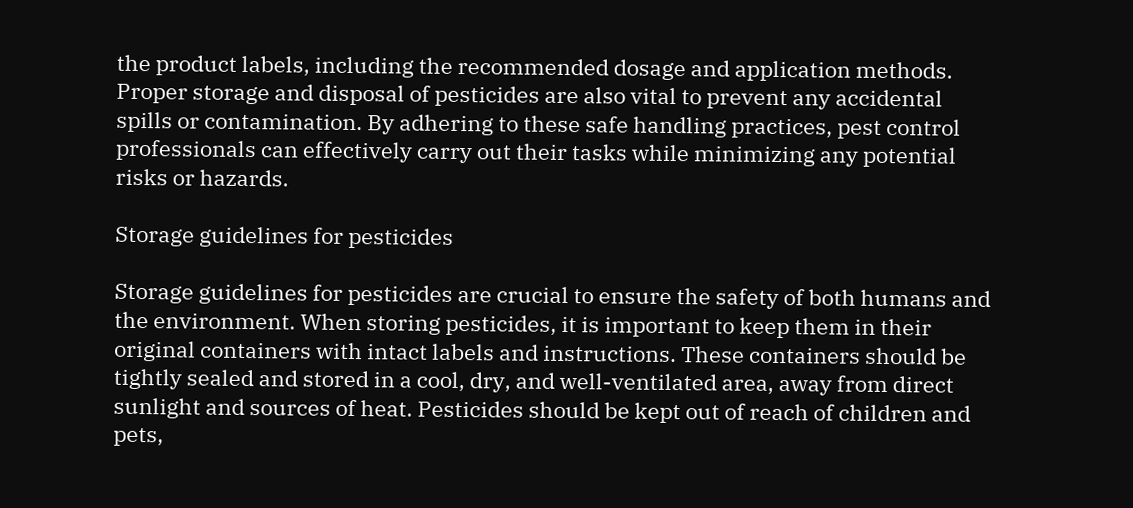the product labels, including the recommended dosage and application methods. Proper storage and disposal of pesticides are also vital to prevent any accidental spills or contamination. By adhering to these safe handling practices, pest control professionals can effectively carry out their tasks while minimizing any potential risks or hazards.

Storage guidelines for pesticides

Storage guidelines for pesticides are crucial to ensure the safety of both humans and the environment. When storing pesticides, it is important to keep them in their original containers with intact labels and instructions. These containers should be tightly sealed and stored in a cool, dry, and well-ventilated area, away from direct sunlight and sources of heat. Pesticides should be kept out of reach of children and pets,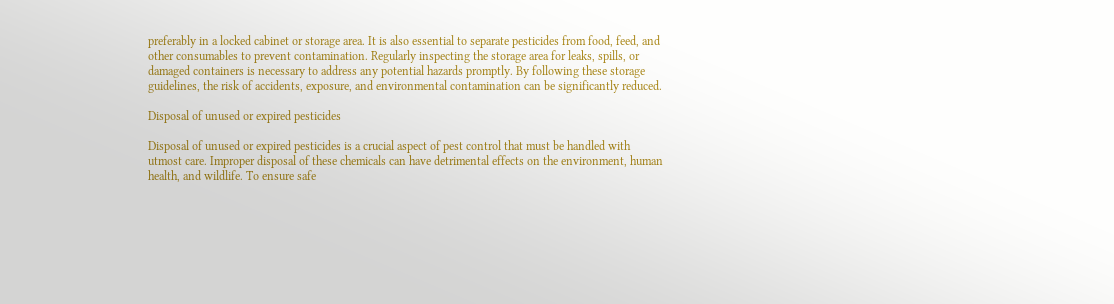preferably in a locked cabinet or storage area. It is also essential to separate pesticides from food, feed, and other consumables to prevent contamination. Regularly inspecting the storage area for leaks, spills, or damaged containers is necessary to address any potential hazards promptly. By following these storage guidelines, the risk of accidents, exposure, and environmental contamination can be significantly reduced.

Disposal of unused or expired pesticides

Disposal of unused or expired pesticides is a crucial aspect of pest control that must be handled with utmost care. Improper disposal of these chemicals can have detrimental effects on the environment, human health, and wildlife. To ensure safe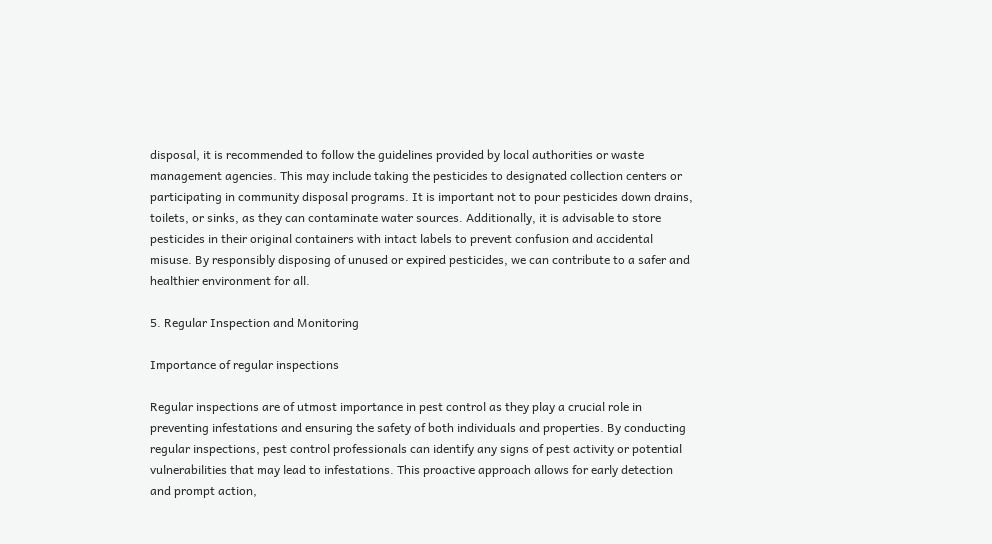disposal, it is recommended to follow the guidelines provided by local authorities or waste management agencies. This may include taking the pesticides to designated collection centers or participating in community disposal programs. It is important not to pour pesticides down drains, toilets, or sinks, as they can contaminate water sources. Additionally, it is advisable to store pesticides in their original containers with intact labels to prevent confusion and accidental misuse. By responsibly disposing of unused or expired pesticides, we can contribute to a safer and healthier environment for all.

5. Regular Inspection and Monitoring

Importance of regular inspections

Regular inspections are of utmost importance in pest control as they play a crucial role in preventing infestations and ensuring the safety of both individuals and properties. By conducting regular inspections, pest control professionals can identify any signs of pest activity or potential vulnerabilities that may lead to infestations. This proactive approach allows for early detection and prompt action,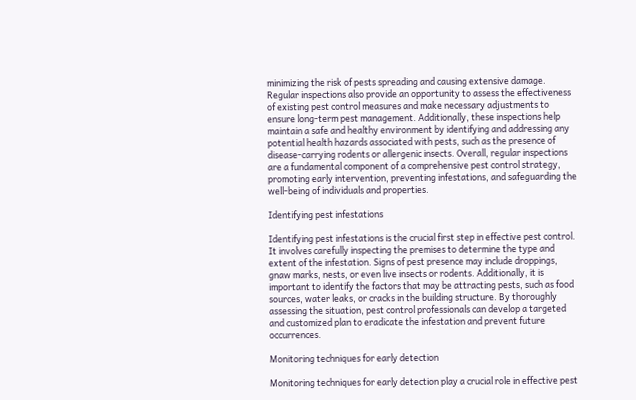minimizing the risk of pests spreading and causing extensive damage. Regular inspections also provide an opportunity to assess the effectiveness of existing pest control measures and make necessary adjustments to ensure long-term pest management. Additionally, these inspections help maintain a safe and healthy environment by identifying and addressing any potential health hazards associated with pests, such as the presence of disease-carrying rodents or allergenic insects. Overall, regular inspections are a fundamental component of a comprehensive pest control strategy, promoting early intervention, preventing infestations, and safeguarding the well-being of individuals and properties.

Identifying pest infestations

Identifying pest infestations is the crucial first step in effective pest control. It involves carefully inspecting the premises to determine the type and extent of the infestation. Signs of pest presence may include droppings, gnaw marks, nests, or even live insects or rodents. Additionally, it is important to identify the factors that may be attracting pests, such as food sources, water leaks, or cracks in the building structure. By thoroughly assessing the situation, pest control professionals can develop a targeted and customized plan to eradicate the infestation and prevent future occurrences.

Monitoring techniques for early detection

Monitoring techniques for early detection play a crucial role in effective pest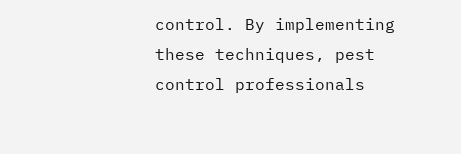control. By implementing these techniques, pest control professionals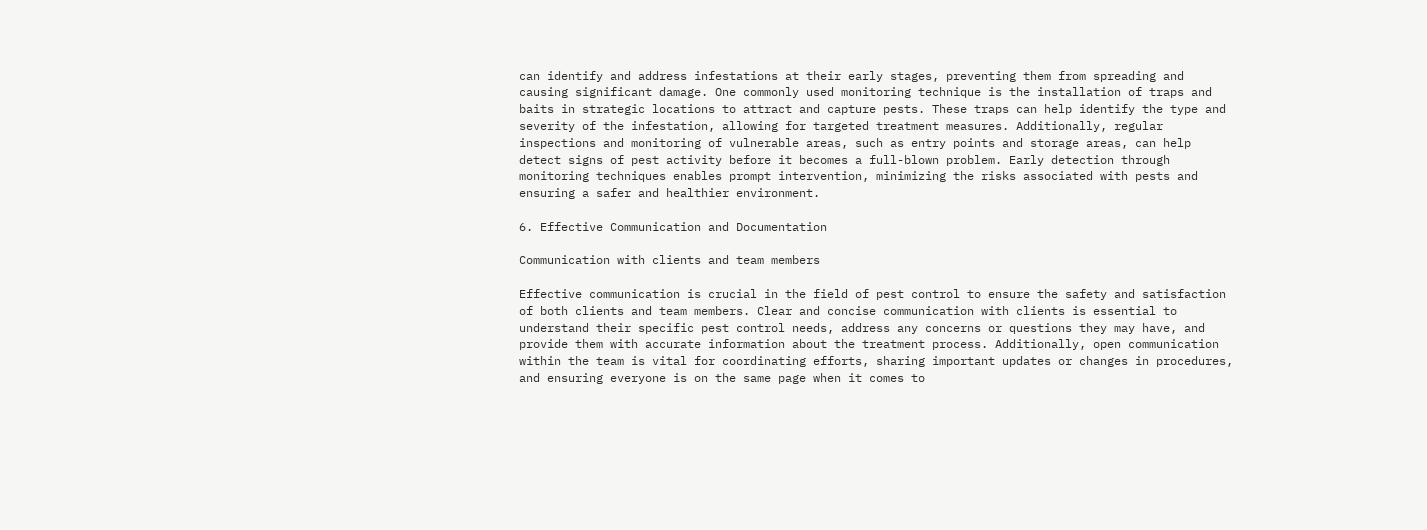can identify and address infestations at their early stages, preventing them from spreading and causing significant damage. One commonly used monitoring technique is the installation of traps and baits in strategic locations to attract and capture pests. These traps can help identify the type and severity of the infestation, allowing for targeted treatment measures. Additionally, regular inspections and monitoring of vulnerable areas, such as entry points and storage areas, can help detect signs of pest activity before it becomes a full-blown problem. Early detection through monitoring techniques enables prompt intervention, minimizing the risks associated with pests and ensuring a safer and healthier environment.

6. Effective Communication and Documentation

Communication with clients and team members

Effective communication is crucial in the field of pest control to ensure the safety and satisfaction of both clients and team members. Clear and concise communication with clients is essential to understand their specific pest control needs, address any concerns or questions they may have, and provide them with accurate information about the treatment process. Additionally, open communication within the team is vital for coordinating efforts, sharing important updates or changes in procedures, and ensuring everyone is on the same page when it comes to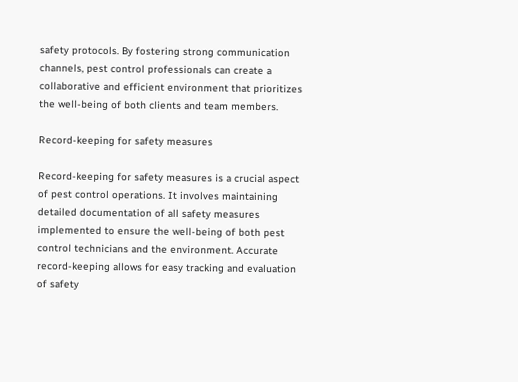safety protocols. By fostering strong communication channels, pest control professionals can create a collaborative and efficient environment that prioritizes the well-being of both clients and team members.

Record-keeping for safety measures

Record-keeping for safety measures is a crucial aspect of pest control operations. It involves maintaining detailed documentation of all safety measures implemented to ensure the well-being of both pest control technicians and the environment. Accurate record-keeping allows for easy tracking and evaluation of safety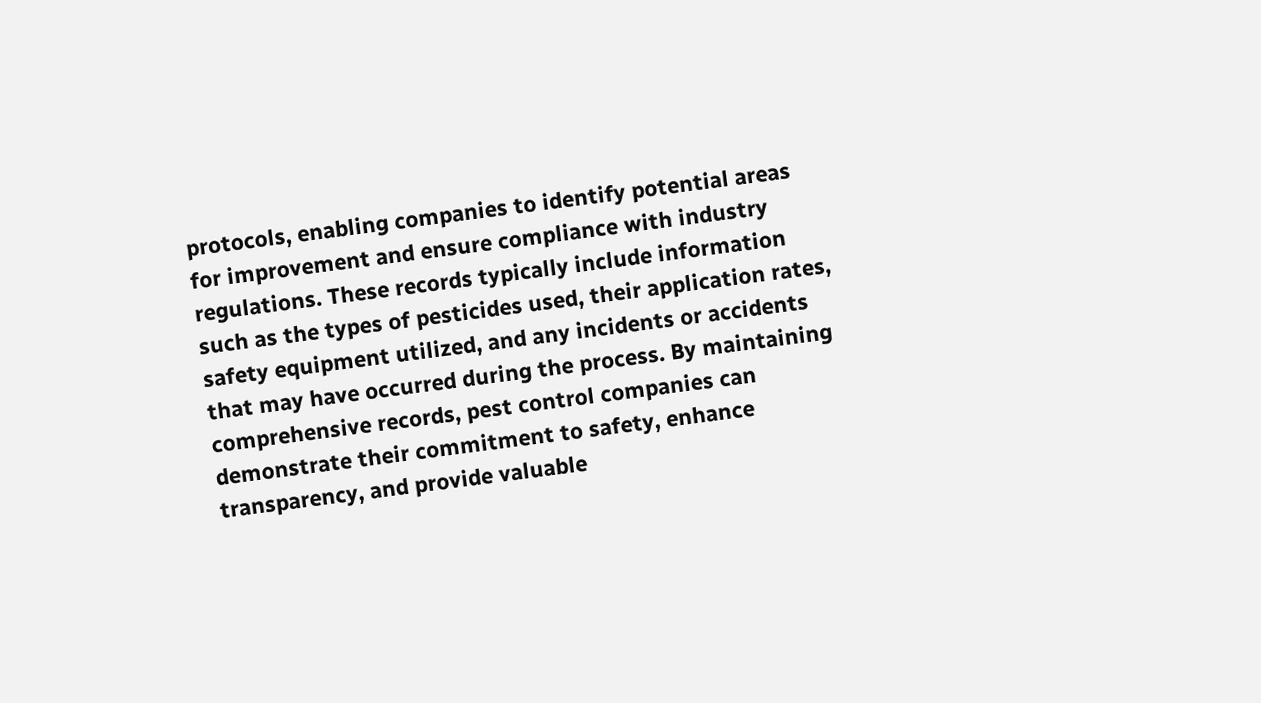protocols, enabling companies to identify potential areas for improvement and ensure compliance with industry regulations. These records typically include information such as the types of pesticides used, their application rates, safety equipment utilized, and any incidents or accidents that may have occurred during the process. By maintaining comprehensive records, pest control companies can demonstrate their commitment to safety, enhance transparency, and provide valuable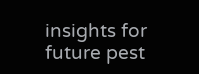insights for future pest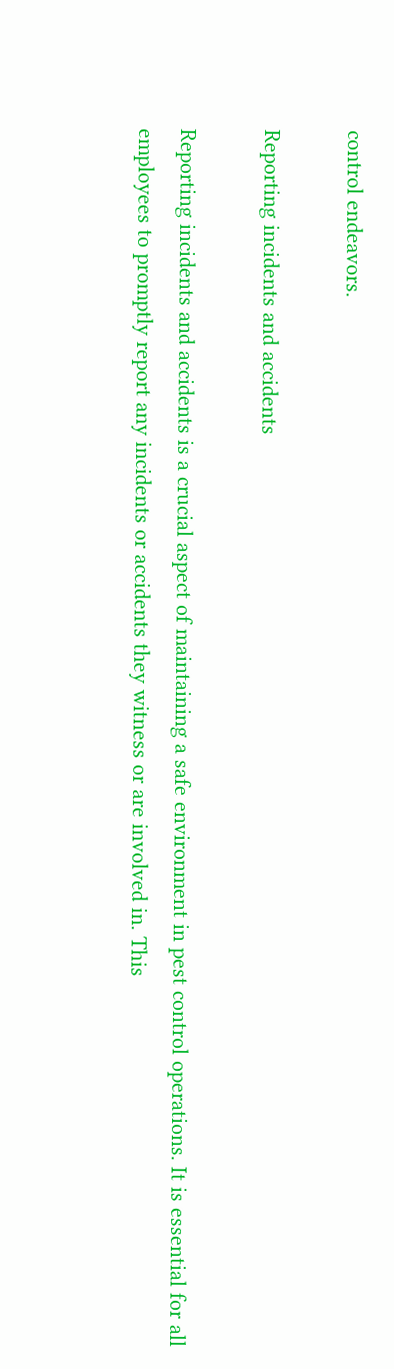control endeavors.

Reporting incidents and accidents

Reporting incidents and accidents is a crucial aspect of maintaining a safe environment in pest control operations. It is essential for all employees to promptly report any incidents or accidents they witness or are involved in. This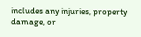includes any injuries, property damage, or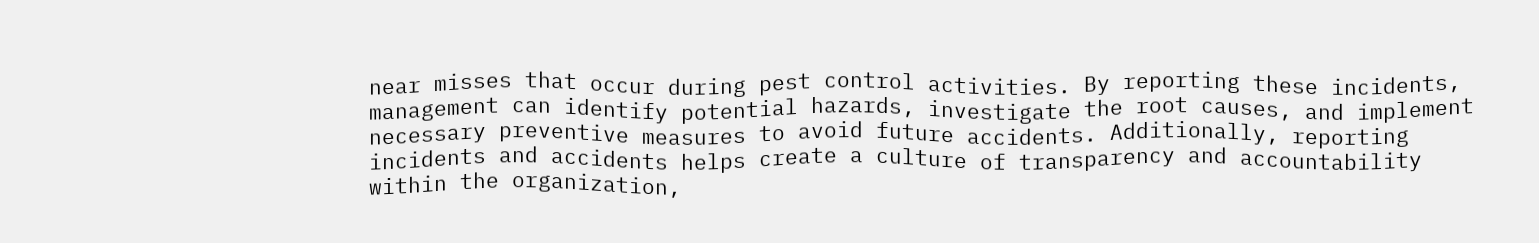near misses that occur during pest control activities. By reporting these incidents, management can identify potential hazards, investigate the root causes, and implement necessary preventive measures to avoid future accidents. Additionally, reporting incidents and accidents helps create a culture of transparency and accountability within the organization,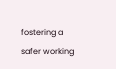fostering a safer working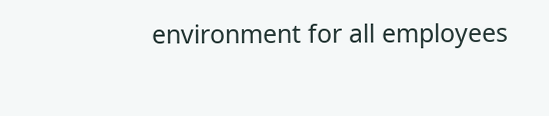environment for all employees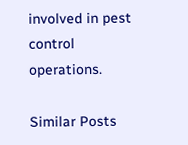involved in pest control operations.

Similar Posts